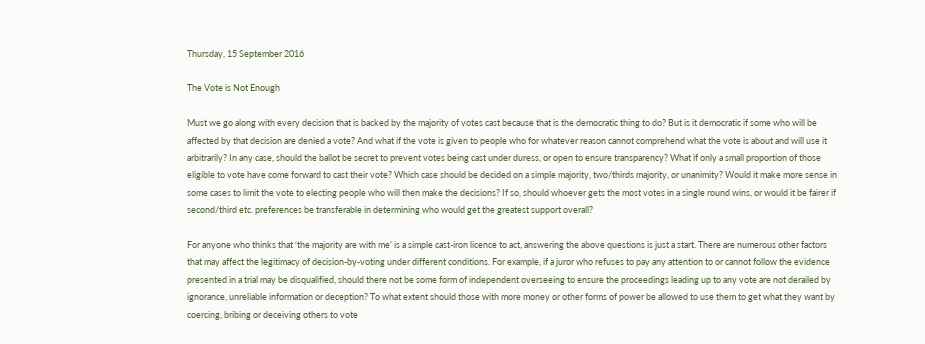Thursday, 15 September 2016

The Vote is Not Enough

Must we go along with every decision that is backed by the majority of votes cast because that is the democratic thing to do? But is it democratic if some who will be affected by that decision are denied a vote? And what if the vote is given to people who for whatever reason cannot comprehend what the vote is about and will use it arbitrarily? In any case, should the ballot be secret to prevent votes being cast under duress, or open to ensure transparency? What if only a small proportion of those eligible to vote have come forward to cast their vote? Which case should be decided on a simple majority, two/thirds majority, or unanimity? Would it make more sense in some cases to limit the vote to electing people who will then make the decisions? If so, should whoever gets the most votes in a single round wins, or would it be fairer if second/third etc. preferences be transferable in determining who would get the greatest support overall?

For anyone who thinks that ‘the majority are with me’ is a simple cast-iron licence to act, answering the above questions is just a start. There are numerous other factors that may affect the legitimacy of decision-by-voting under different conditions. For example, if a juror who refuses to pay any attention to or cannot follow the evidence presented in a trial may be disqualified, should there not be some form of independent overseeing to ensure the proceedings leading up to any vote are not derailed by ignorance, unreliable information or deception? To what extent should those with more money or other forms of power be allowed to use them to get what they want by coercing, bribing or deceiving others to vote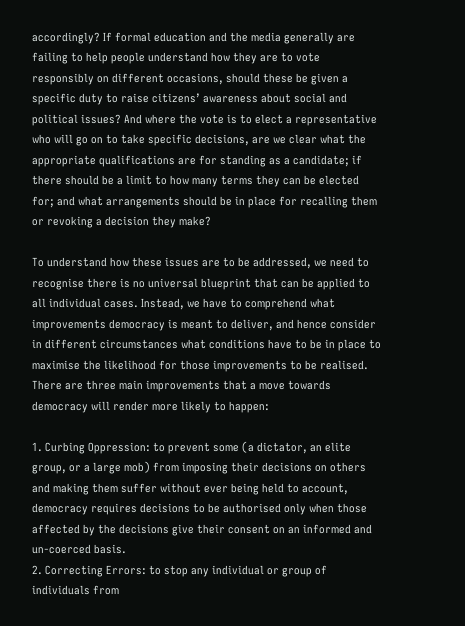accordingly? If formal education and the media generally are failing to help people understand how they are to vote responsibly on different occasions, should these be given a specific duty to raise citizens’ awareness about social and political issues? And where the vote is to elect a representative who will go on to take specific decisions, are we clear what the appropriate qualifications are for standing as a candidate; if there should be a limit to how many terms they can be elected for; and what arrangements should be in place for recalling them or revoking a decision they make?

To understand how these issues are to be addressed, we need to recognise there is no universal blueprint that can be applied to all individual cases. Instead, we have to comprehend what improvements democracy is meant to deliver, and hence consider in different circumstances what conditions have to be in place to maximise the likelihood for those improvements to be realised. There are three main improvements that a move towards democracy will render more likely to happen:

1. Curbing Oppression: to prevent some (a dictator, an elite group, or a large mob) from imposing their decisions on others and making them suffer without ever being held to account, democracy requires decisions to be authorised only when those affected by the decisions give their consent on an informed and un-coerced basis.
2. Correcting Errors: to stop any individual or group of individuals from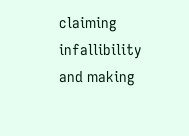claiming infallibility and making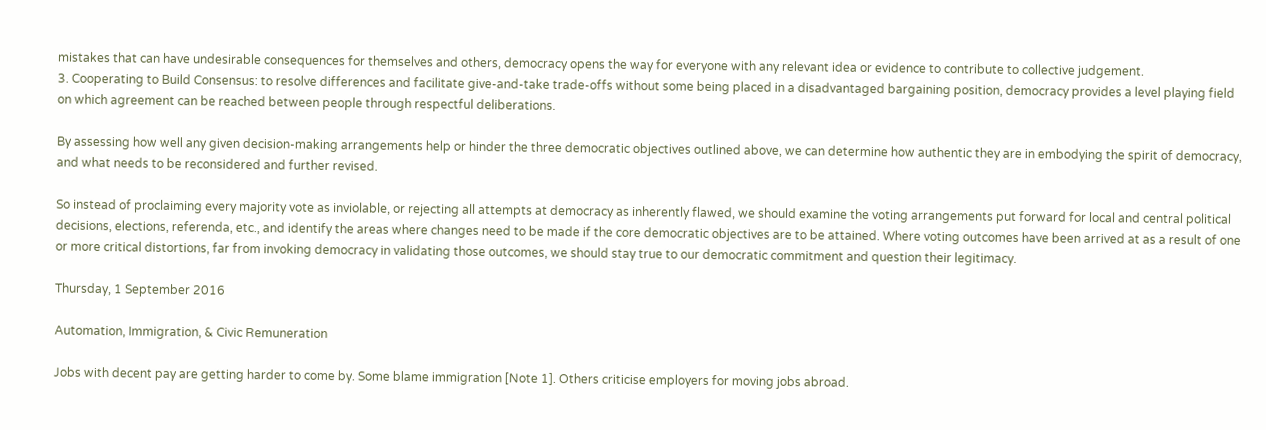mistakes that can have undesirable consequences for themselves and others, democracy opens the way for everyone with any relevant idea or evidence to contribute to collective judgement.
3. Cooperating to Build Consensus: to resolve differences and facilitate give-and-take trade-offs without some being placed in a disadvantaged bargaining position, democracy provides a level playing field on which agreement can be reached between people through respectful deliberations.

By assessing how well any given decision-making arrangements help or hinder the three democratic objectives outlined above, we can determine how authentic they are in embodying the spirit of democracy, and what needs to be reconsidered and further revised.

So instead of proclaiming every majority vote as inviolable, or rejecting all attempts at democracy as inherently flawed, we should examine the voting arrangements put forward for local and central political decisions, elections, referenda, etc., and identify the areas where changes need to be made if the core democratic objectives are to be attained. Where voting outcomes have been arrived at as a result of one or more critical distortions, far from invoking democracy in validating those outcomes, we should stay true to our democratic commitment and question their legitimacy.

Thursday, 1 September 2016

Automation, Immigration, & Civic Remuneration

Jobs with decent pay are getting harder to come by. Some blame immigration [Note 1]. Others criticise employers for moving jobs abroad.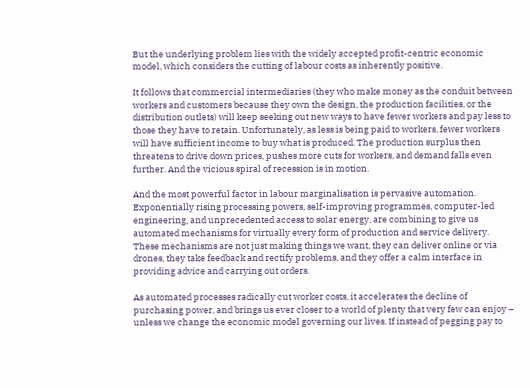But the underlying problem lies with the widely accepted profit-centric economic model, which considers the cutting of labour costs as inherently positive.

It follows that commercial intermediaries (they who make money as the conduit between workers and customers because they own the design, the production facilities, or the distribution outlets) will keep seeking out new ways to have fewer workers and pay less to those they have to retain. Unfortunately, as less is being paid to workers, fewer workers will have sufficient income to buy what is produced. The production surplus then threatens to drive down prices, pushes more cuts for workers, and demand falls even further. And the vicious spiral of recession is in motion.

And the most powerful factor in labour marginalisation is pervasive automation. Exponentially rising processing powers, self-improving programmes, computer-led engineering, and unprecedented access to solar energy, are combining to give us automated mechanisms for virtually every form of production and service delivery. These mechanisms are not just making things we want, they can deliver online or via drones, they take feedback and rectify problems, and they offer a calm interface in providing advice and carrying out orders.

As automated processes radically cut worker costs, it accelerates the decline of purchasing power, and brings us ever closer to a world of plenty that very few can enjoy – unless we change the economic model governing our lives. If instead of pegging pay to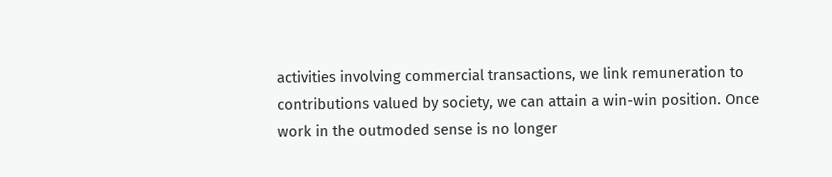activities involving commercial transactions, we link remuneration to contributions valued by society, we can attain a win-win position. Once work in the outmoded sense is no longer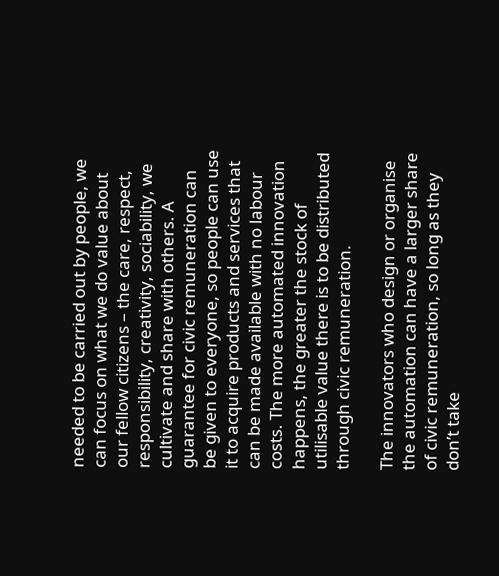needed to be carried out by people, we can focus on what we do value about our fellow citizens – the care, respect, responsibility, creativity, sociability, we cultivate and share with others. A guarantee for civic remuneration can be given to everyone, so people can use it to acquire products and services that can be made available with no labour costs. The more automated innovation happens, the greater the stock of utilisable value there is to be distributed through civic remuneration.

The innovators who design or organise the automation can have a larger share of civic remuneration, so long as they don’t take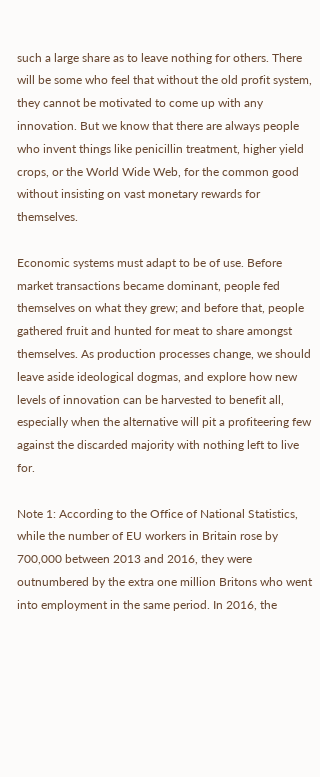such a large share as to leave nothing for others. There will be some who feel that without the old profit system, they cannot be motivated to come up with any innovation. But we know that there are always people who invent things like penicillin treatment, higher yield crops, or the World Wide Web, for the common good without insisting on vast monetary rewards for themselves.

Economic systems must adapt to be of use. Before market transactions became dominant, people fed themselves on what they grew; and before that, people gathered fruit and hunted for meat to share amongst themselves. As production processes change, we should leave aside ideological dogmas, and explore how new levels of innovation can be harvested to benefit all, especially when the alternative will pit a profiteering few against the discarded majority with nothing left to live for.

Note 1: According to the Office of National Statistics, while the number of EU workers in Britain rose by 700,000 between 2013 and 2016, they were outnumbered by the extra one million Britons who went into employment in the same period. In 2016, the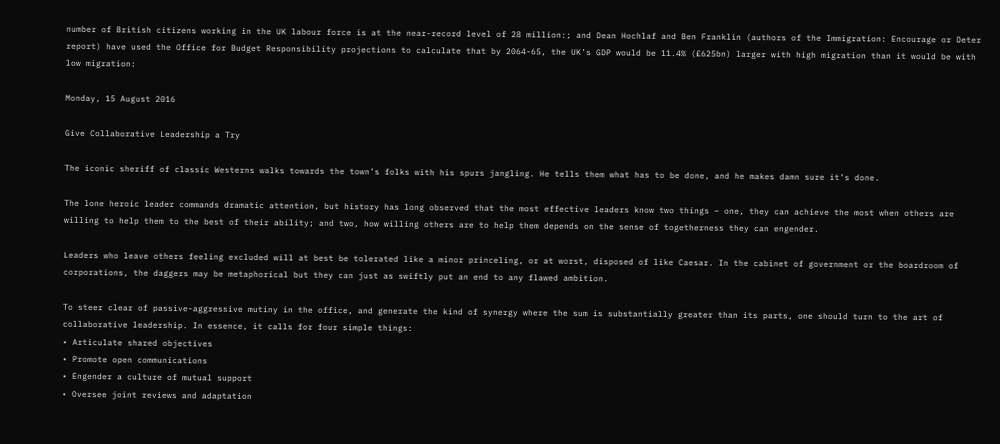number of British citizens working in the UK labour force is at the near-record level of 28 million:; and Dean Hochlaf and Ben Franklin (authors of the Immigration: Encourage or Deter report) have used the Office for Budget Responsibility projections to calculate that by 2064-65, the UK’s GDP would be 11.4% (£625bn) larger with high migration than it would be with low migration:

Monday, 15 August 2016

Give Collaborative Leadership a Try

The iconic sheriff of classic Westerns walks towards the town’s folks with his spurs jangling. He tells them what has to be done, and he makes damn sure it’s done.

The lone heroic leader commands dramatic attention, but history has long observed that the most effective leaders know two things – one, they can achieve the most when others are willing to help them to the best of their ability; and two, how willing others are to help them depends on the sense of togetherness they can engender.

Leaders who leave others feeling excluded will at best be tolerated like a minor princeling, or at worst, disposed of like Caesar. In the cabinet of government or the boardroom of corporations, the daggers may be metaphorical but they can just as swiftly put an end to any flawed ambition.

To steer clear of passive-aggressive mutiny in the office, and generate the kind of synergy where the sum is substantially greater than its parts, one should turn to the art of collaborative leadership. In essence, it calls for four simple things:
• Articulate shared objectives
• Promote open communications
• Engender a culture of mutual support
• Oversee joint reviews and adaptation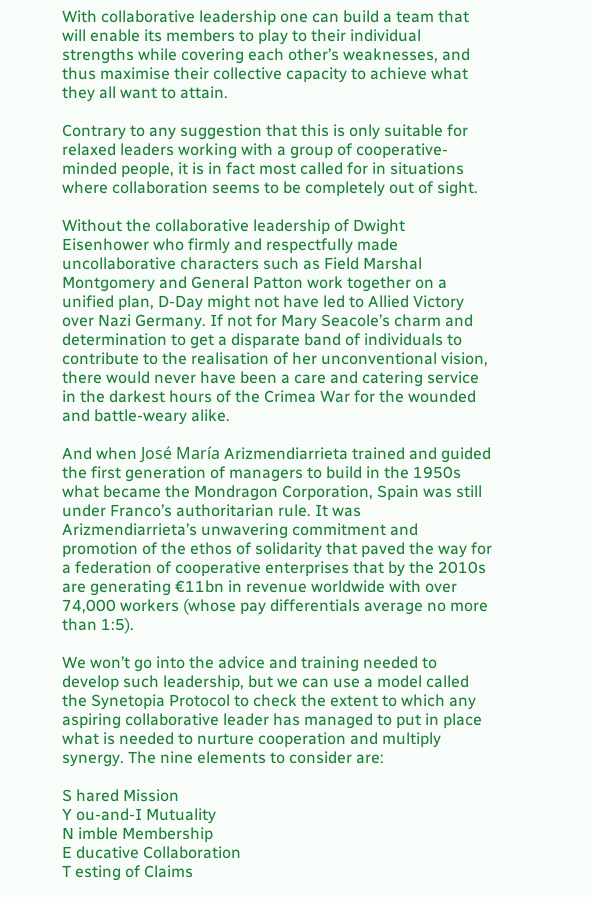With collaborative leadership one can build a team that will enable its members to play to their individual strengths while covering each other’s weaknesses, and thus maximise their collective capacity to achieve what they all want to attain.

Contrary to any suggestion that this is only suitable for relaxed leaders working with a group of cooperative-minded people, it is in fact most called for in situations where collaboration seems to be completely out of sight.

Without the collaborative leadership of Dwight Eisenhower who firmly and respectfully made uncollaborative characters such as Field Marshal Montgomery and General Patton work together on a unified plan, D-Day might not have led to Allied Victory over Nazi Germany. If not for Mary Seacole’s charm and determination to get a disparate band of individuals to contribute to the realisation of her unconventional vision, there would never have been a care and catering service in the darkest hours of the Crimea War for the wounded and battle-weary alike.

And when José María Arizmendiarrieta trained and guided the first generation of managers to build in the 1950s what became the Mondragon Corporation, Spain was still under Franco’s authoritarian rule. It was Arizmendiarrieta’s unwavering commitment and promotion of the ethos of solidarity that paved the way for a federation of cooperative enterprises that by the 2010s are generating €11bn in revenue worldwide with over 74,000 workers (whose pay differentials average no more than 1:5).

We won’t go into the advice and training needed to develop such leadership, but we can use a model called the Synetopia Protocol to check the extent to which any aspiring collaborative leader has managed to put in place what is needed to nurture cooperation and multiply synergy. The nine elements to consider are:

S hared Mission
Y ou-and-I Mutuality
N imble Membership
E ducative Collaboration
T esting of Claims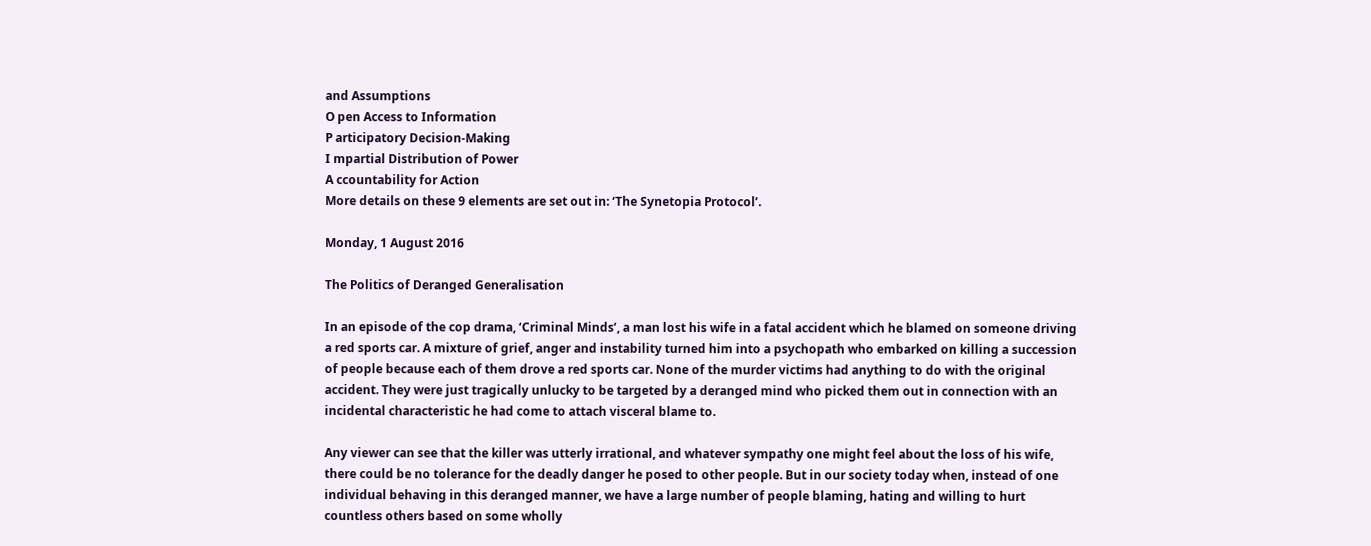and Assumptions
O pen Access to Information
P articipatory Decision-Making
I mpartial Distribution of Power
A ccountability for Action
More details on these 9 elements are set out in: ‘The Synetopia Protocol’.

Monday, 1 August 2016

The Politics of Deranged Generalisation

In an episode of the cop drama, ‘Criminal Minds’, a man lost his wife in a fatal accident which he blamed on someone driving a red sports car. A mixture of grief, anger and instability turned him into a psychopath who embarked on killing a succession of people because each of them drove a red sports car. None of the murder victims had anything to do with the original accident. They were just tragically unlucky to be targeted by a deranged mind who picked them out in connection with an incidental characteristic he had come to attach visceral blame to.

Any viewer can see that the killer was utterly irrational, and whatever sympathy one might feel about the loss of his wife, there could be no tolerance for the deadly danger he posed to other people. But in our society today when, instead of one individual behaving in this deranged manner, we have a large number of people blaming, hating and willing to hurt countless others based on some wholly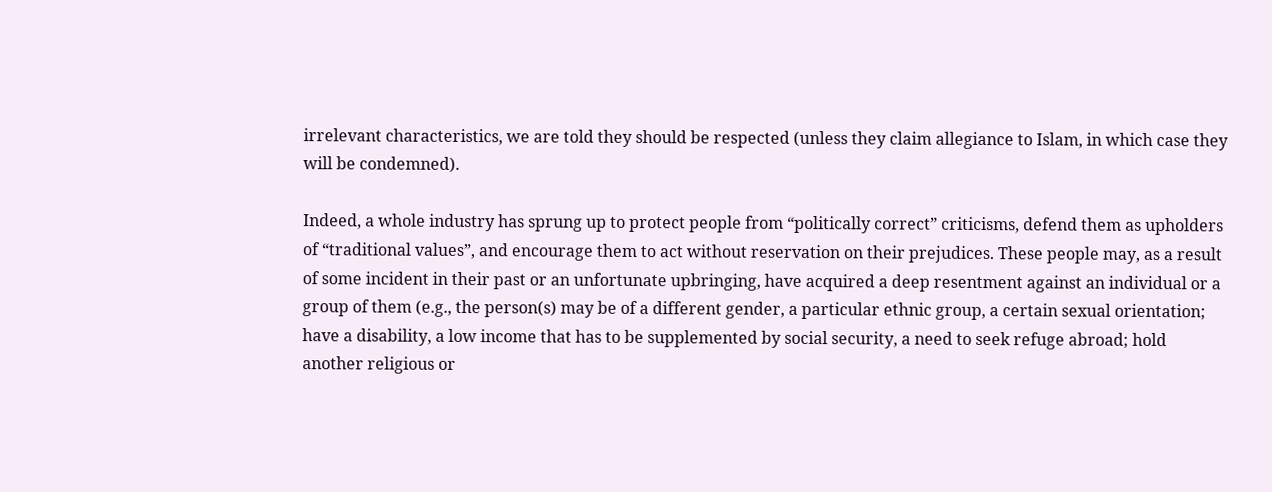irrelevant characteristics, we are told they should be respected (unless they claim allegiance to Islam, in which case they will be condemned).

Indeed, a whole industry has sprung up to protect people from “politically correct” criticisms, defend them as upholders of “traditional values”, and encourage them to act without reservation on their prejudices. These people may, as a result of some incident in their past or an unfortunate upbringing, have acquired a deep resentment against an individual or a group of them (e.g., the person(s) may be of a different gender, a particular ethnic group, a certain sexual orientation; have a disability, a low income that has to be supplemented by social security, a need to seek refuge abroad; hold another religious or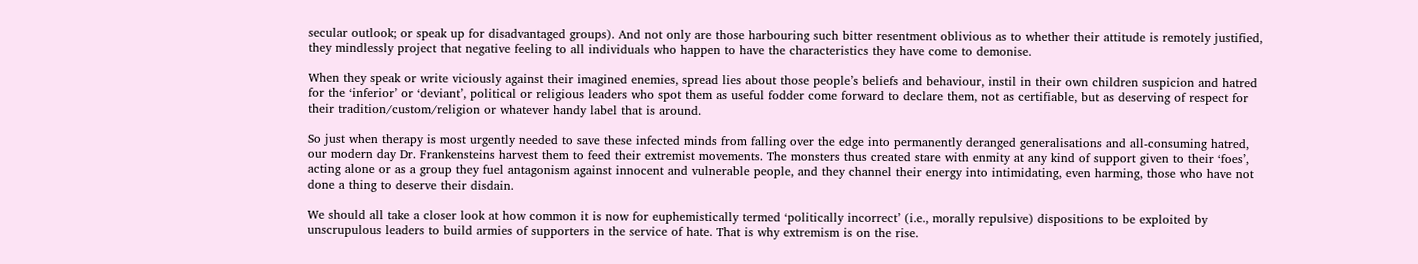secular outlook; or speak up for disadvantaged groups). And not only are those harbouring such bitter resentment oblivious as to whether their attitude is remotely justified, they mindlessly project that negative feeling to all individuals who happen to have the characteristics they have come to demonise.

When they speak or write viciously against their imagined enemies, spread lies about those people’s beliefs and behaviour, instil in their own children suspicion and hatred for the ‘inferior’ or ‘deviant’, political or religious leaders who spot them as useful fodder come forward to declare them, not as certifiable, but as deserving of respect for their tradition/custom/religion or whatever handy label that is around.

So just when therapy is most urgently needed to save these infected minds from falling over the edge into permanently deranged generalisations and all-consuming hatred, our modern day Dr. Frankensteins harvest them to feed their extremist movements. The monsters thus created stare with enmity at any kind of support given to their ‘foes’, acting alone or as a group they fuel antagonism against innocent and vulnerable people, and they channel their energy into intimidating, even harming, those who have not done a thing to deserve their disdain.

We should all take a closer look at how common it is now for euphemistically termed ‘politically incorrect’ (i.e., morally repulsive) dispositions to be exploited by unscrupulous leaders to build armies of supporters in the service of hate. That is why extremism is on the rise.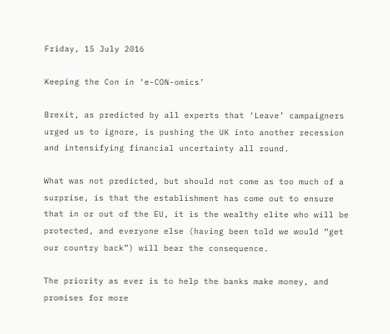Friday, 15 July 2016

Keeping the Con in ‘e-CON-omics’

Brexit, as predicted by all experts that ‘Leave’ campaigners urged us to ignore, is pushing the UK into another recession and intensifying financial uncertainty all round.

What was not predicted, but should not come as too much of a surprise, is that the establishment has come out to ensure that in or out of the EU, it is the wealthy elite who will be protected, and everyone else (having been told we would “get our country back”) will bear the consequence.

The priority as ever is to help the banks make money, and promises for more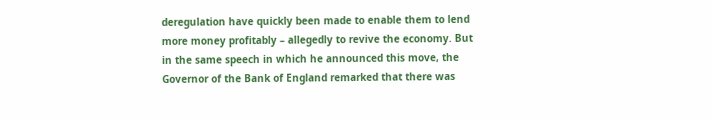deregulation have quickly been made to enable them to lend more money profitably – allegedly to revive the economy. But in the same speech in which he announced this move, the Governor of the Bank of England remarked that there was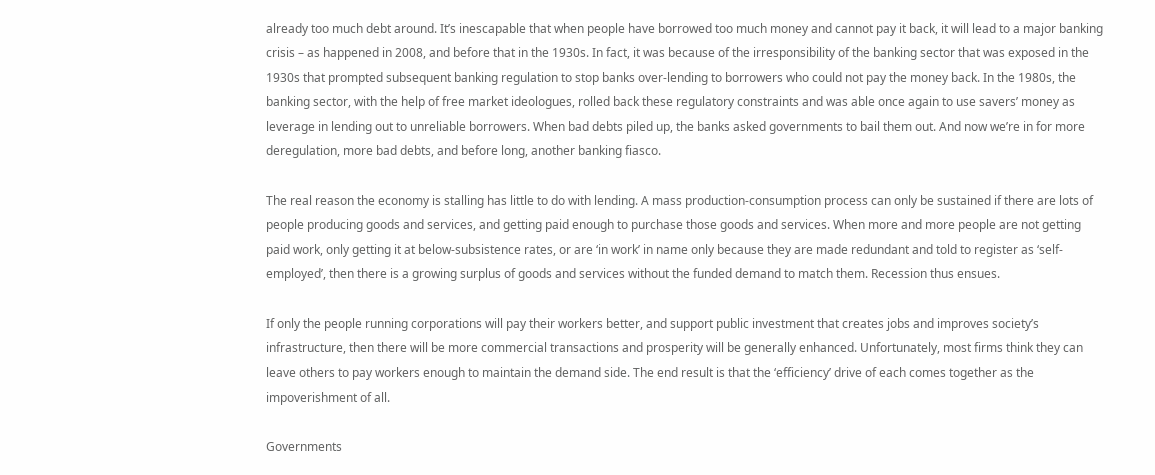already too much debt around. It’s inescapable that when people have borrowed too much money and cannot pay it back, it will lead to a major banking crisis – as happened in 2008, and before that in the 1930s. In fact, it was because of the irresponsibility of the banking sector that was exposed in the 1930s that prompted subsequent banking regulation to stop banks over-lending to borrowers who could not pay the money back. In the 1980s, the banking sector, with the help of free market ideologues, rolled back these regulatory constraints and was able once again to use savers’ money as leverage in lending out to unreliable borrowers. When bad debts piled up, the banks asked governments to bail them out. And now we’re in for more deregulation, more bad debts, and before long, another banking fiasco.

The real reason the economy is stalling has little to do with lending. A mass production-consumption process can only be sustained if there are lots of people producing goods and services, and getting paid enough to purchase those goods and services. When more and more people are not getting paid work, only getting it at below-subsistence rates, or are ‘in work’ in name only because they are made redundant and told to register as ‘self-employed’, then there is a growing surplus of goods and services without the funded demand to match them. Recession thus ensues.

If only the people running corporations will pay their workers better, and support public investment that creates jobs and improves society’s infrastructure, then there will be more commercial transactions and prosperity will be generally enhanced. Unfortunately, most firms think they can leave others to pay workers enough to maintain the demand side. The end result is that the ‘efficiency’ drive of each comes together as the impoverishment of all.

Governments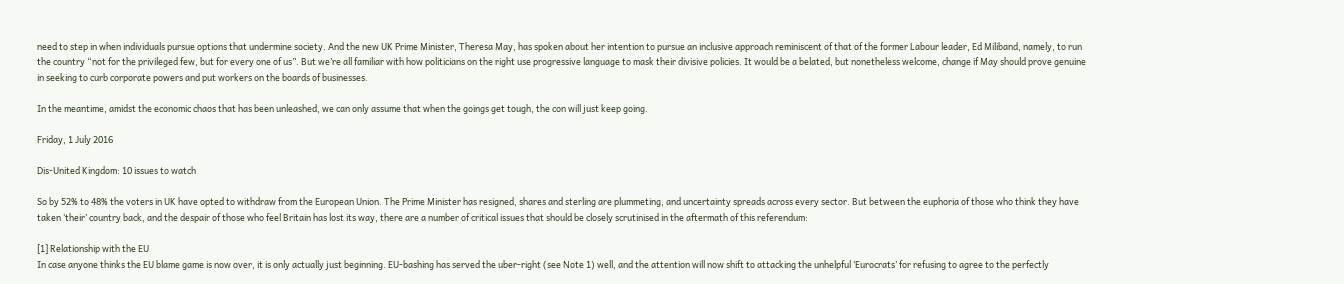need to step in when individuals pursue options that undermine society. And the new UK Prime Minister, Theresa May, has spoken about her intention to pursue an inclusive approach reminiscent of that of the former Labour leader, Ed Miliband, namely, to run the country “not for the privileged few, but for every one of us”. But we’re all familiar with how politicians on the right use progressive language to mask their divisive policies. It would be a belated, but nonetheless welcome, change if May should prove genuine in seeking to curb corporate powers and put workers on the boards of businesses.

In the meantime, amidst the economic chaos that has been unleashed, we can only assume that when the goings get tough, the con will just keep going.

Friday, 1 July 2016

Dis-United Kingdom: 10 issues to watch

So by 52% to 48% the voters in UK have opted to withdraw from the European Union. The Prime Minister has resigned, shares and sterling are plummeting, and uncertainty spreads across every sector. But between the euphoria of those who think they have taken ‘their’ country back, and the despair of those who feel Britain has lost its way, there are a number of critical issues that should be closely scrutinised in the aftermath of this referendum:

[1] Relationship with the EU
In case anyone thinks the EU blame game is now over, it is only actually just beginning. EU-bashing has served the uber-right (see Note 1) well, and the attention will now shift to attacking the unhelpful ‘Eurocrats’ for refusing to agree to the perfectly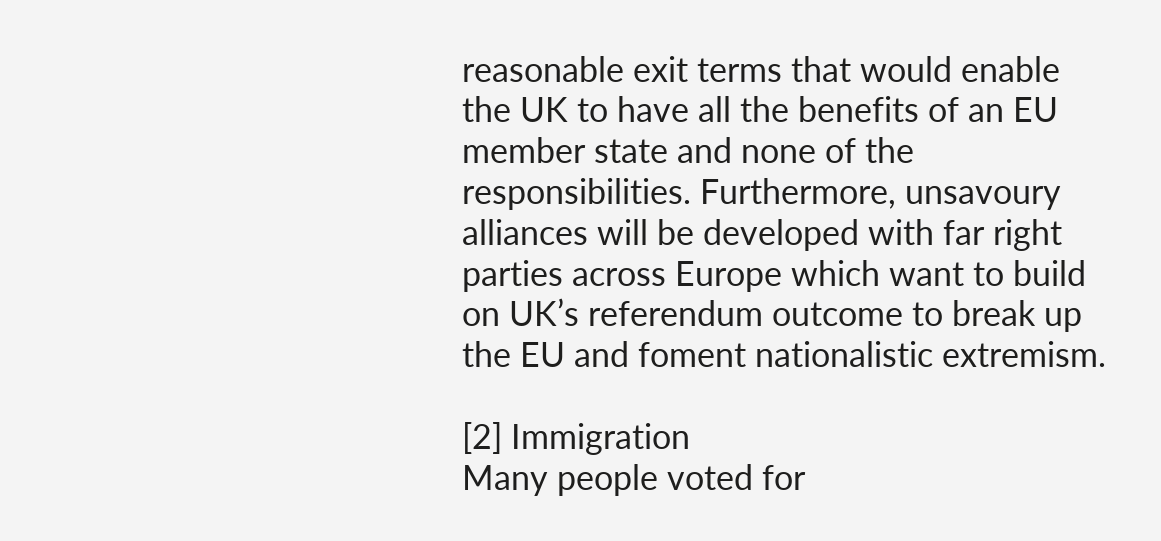reasonable exit terms that would enable the UK to have all the benefits of an EU member state and none of the responsibilities. Furthermore, unsavoury alliances will be developed with far right parties across Europe which want to build on UK’s referendum outcome to break up the EU and foment nationalistic extremism.

[2] Immigration
Many people voted for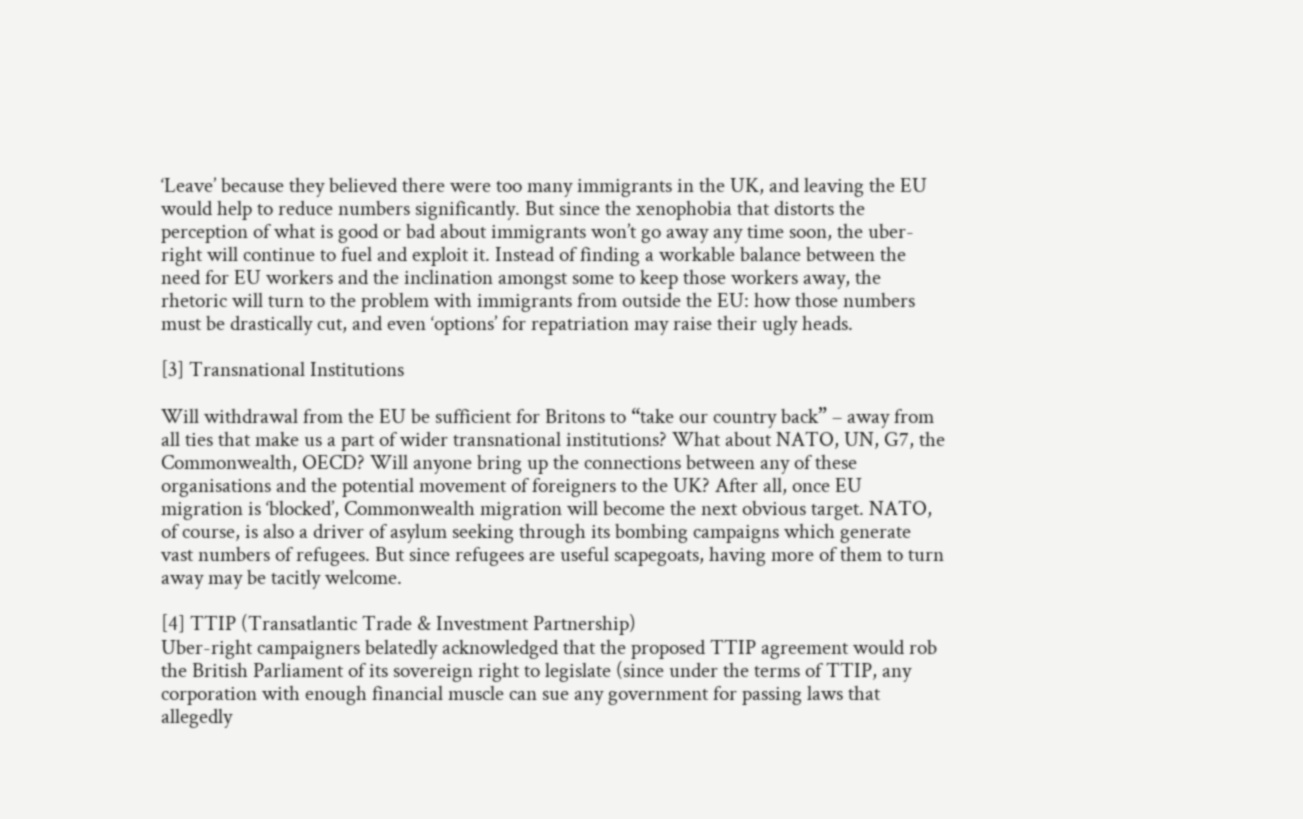‘Leave’ because they believed there were too many immigrants in the UK, and leaving the EU would help to reduce numbers significantly. But since the xenophobia that distorts the perception of what is good or bad about immigrants won’t go away any time soon, the uber-right will continue to fuel and exploit it. Instead of finding a workable balance between the need for EU workers and the inclination amongst some to keep those workers away, the rhetoric will turn to the problem with immigrants from outside the EU: how those numbers must be drastically cut, and even ‘options’ for repatriation may raise their ugly heads.

[3] Transnational Institutions

Will withdrawal from the EU be sufficient for Britons to “take our country back” – away from all ties that make us a part of wider transnational institutions? What about NATO, UN, G7, the Commonwealth, OECD? Will anyone bring up the connections between any of these organisations and the potential movement of foreigners to the UK? After all, once EU migration is ‘blocked’, Commonwealth migration will become the next obvious target. NATO, of course, is also a driver of asylum seeking through its bombing campaigns which generate vast numbers of refugees. But since refugees are useful scapegoats, having more of them to turn away may be tacitly welcome.

[4] TTIP (Transatlantic Trade & Investment Partnership)
Uber-right campaigners belatedly acknowledged that the proposed TTIP agreement would rob the British Parliament of its sovereign right to legislate (since under the terms of TTIP, any corporation with enough financial muscle can sue any government for passing laws that allegedly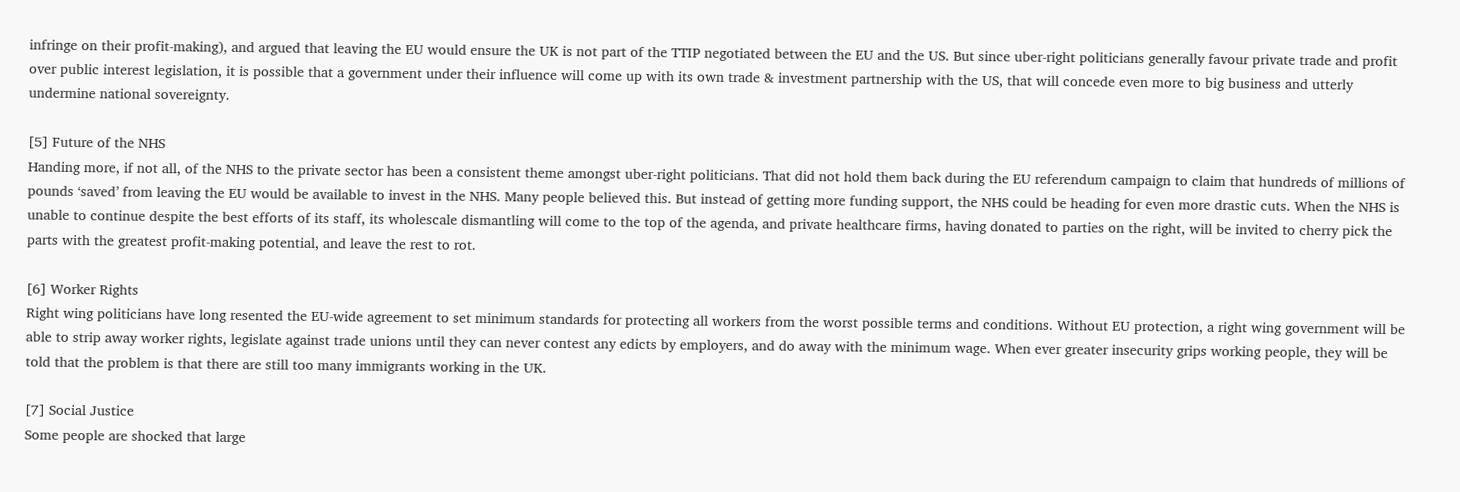infringe on their profit-making), and argued that leaving the EU would ensure the UK is not part of the TTIP negotiated between the EU and the US. But since uber-right politicians generally favour private trade and profit over public interest legislation, it is possible that a government under their influence will come up with its own trade & investment partnership with the US, that will concede even more to big business and utterly undermine national sovereignty.

[5] Future of the NHS
Handing more, if not all, of the NHS to the private sector has been a consistent theme amongst uber-right politicians. That did not hold them back during the EU referendum campaign to claim that hundreds of millions of pounds ‘saved’ from leaving the EU would be available to invest in the NHS. Many people believed this. But instead of getting more funding support, the NHS could be heading for even more drastic cuts. When the NHS is unable to continue despite the best efforts of its staff, its wholescale dismantling will come to the top of the agenda, and private healthcare firms, having donated to parties on the right, will be invited to cherry pick the parts with the greatest profit-making potential, and leave the rest to rot.

[6] Worker Rights
Right wing politicians have long resented the EU-wide agreement to set minimum standards for protecting all workers from the worst possible terms and conditions. Without EU protection, a right wing government will be able to strip away worker rights, legislate against trade unions until they can never contest any edicts by employers, and do away with the minimum wage. When ever greater insecurity grips working people, they will be told that the problem is that there are still too many immigrants working in the UK.

[7] Social Justice
Some people are shocked that large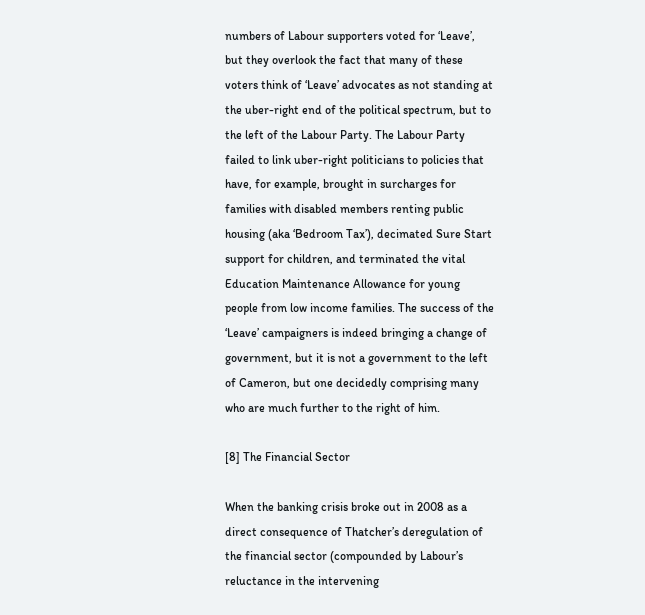numbers of Labour supporters voted for ‘Leave’, but they overlook the fact that many of these voters think of ‘Leave’ advocates as not standing at the uber-right end of the political spectrum, but to the left of the Labour Party. The Labour Party failed to link uber-right politicians to policies that have, for example, brought in surcharges for families with disabled members renting public housing (aka ‘Bedroom Tax’), decimated Sure Start support for children, and terminated the vital Education Maintenance Allowance for young people from low income families. The success of the ‘Leave’ campaigners is indeed bringing a change of government, but it is not a government to the left of Cameron, but one decidedly comprising many who are much further to the right of him.

[8] The Financial Sector

When the banking crisis broke out in 2008 as a direct consequence of Thatcher’s deregulation of the financial sector (compounded by Labour’s reluctance in the intervening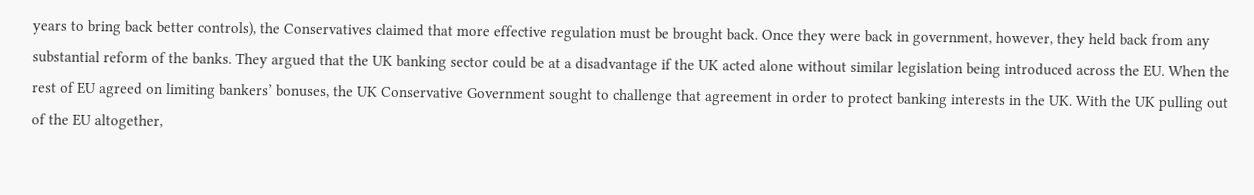years to bring back better controls), the Conservatives claimed that more effective regulation must be brought back. Once they were back in government, however, they held back from any substantial reform of the banks. They argued that the UK banking sector could be at a disadvantage if the UK acted alone without similar legislation being introduced across the EU. When the rest of EU agreed on limiting bankers’ bonuses, the UK Conservative Government sought to challenge that agreement in order to protect banking interests in the UK. With the UK pulling out of the EU altogether,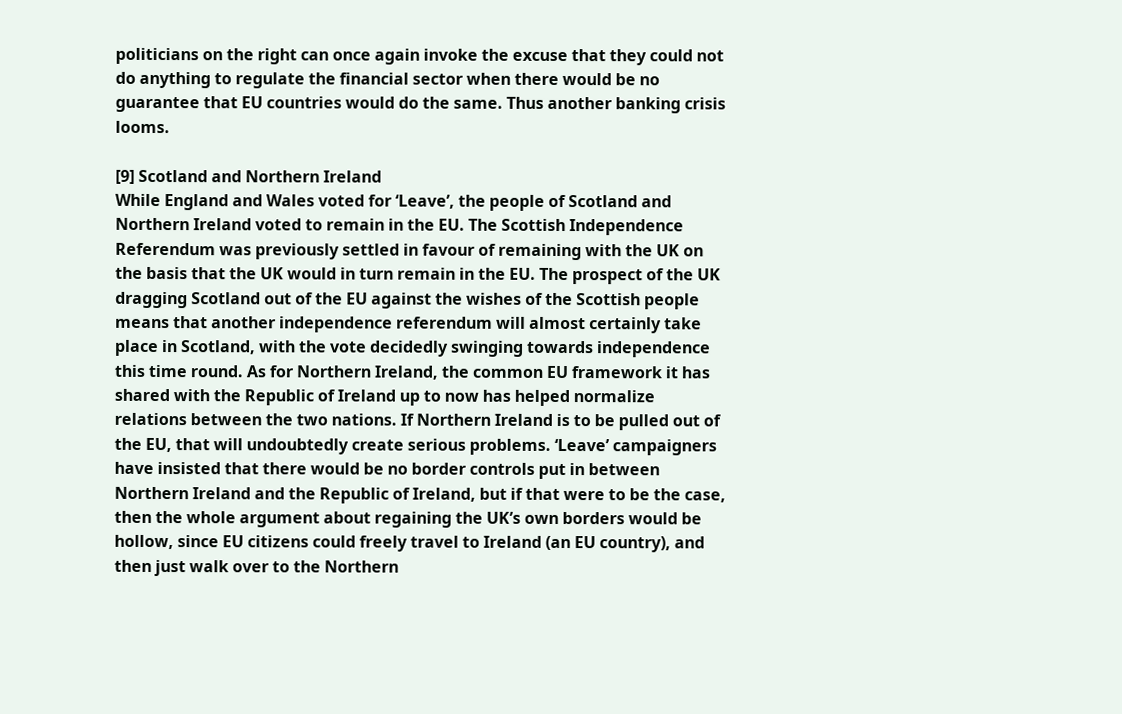politicians on the right can once again invoke the excuse that they could not do anything to regulate the financial sector when there would be no guarantee that EU countries would do the same. Thus another banking crisis looms.

[9] Scotland and Northern Ireland
While England and Wales voted for ‘Leave’, the people of Scotland and Northern Ireland voted to remain in the EU. The Scottish Independence Referendum was previously settled in favour of remaining with the UK on the basis that the UK would in turn remain in the EU. The prospect of the UK dragging Scotland out of the EU against the wishes of the Scottish people means that another independence referendum will almost certainly take place in Scotland, with the vote decidedly swinging towards independence this time round. As for Northern Ireland, the common EU framework it has shared with the Republic of Ireland up to now has helped normalize relations between the two nations. If Northern Ireland is to be pulled out of the EU, that will undoubtedly create serious problems. ‘Leave’ campaigners have insisted that there would be no border controls put in between Northern Ireland and the Republic of Ireland, but if that were to be the case, then the whole argument about regaining the UK’s own borders would be hollow, since EU citizens could freely travel to Ireland (an EU country), and then just walk over to the Northern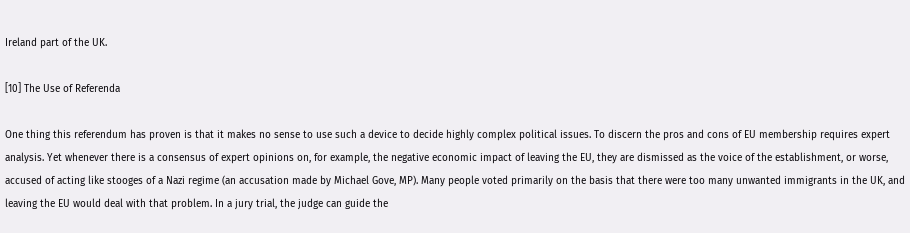Ireland part of the UK.

[10] The Use of Referenda

One thing this referendum has proven is that it makes no sense to use such a device to decide highly complex political issues. To discern the pros and cons of EU membership requires expert analysis. Yet whenever there is a consensus of expert opinions on, for example, the negative economic impact of leaving the EU, they are dismissed as the voice of the establishment, or worse, accused of acting like stooges of a Nazi regime (an accusation made by Michael Gove, MP). Many people voted primarily on the basis that there were too many unwanted immigrants in the UK, and leaving the EU would deal with that problem. In a jury trial, the judge can guide the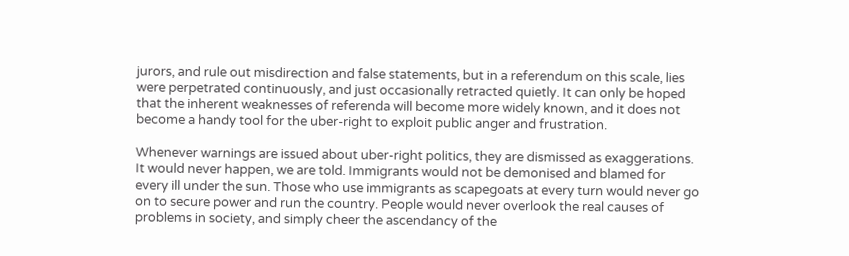jurors, and rule out misdirection and false statements, but in a referendum on this scale, lies were perpetrated continuously, and just occasionally retracted quietly. It can only be hoped that the inherent weaknesses of referenda will become more widely known, and it does not become a handy tool for the uber-right to exploit public anger and frustration.

Whenever warnings are issued about uber-right politics, they are dismissed as exaggerations. It would never happen, we are told. Immigrants would not be demonised and blamed for every ill under the sun. Those who use immigrants as scapegoats at every turn would never go on to secure power and run the country. People would never overlook the real causes of problems in society, and simply cheer the ascendancy of the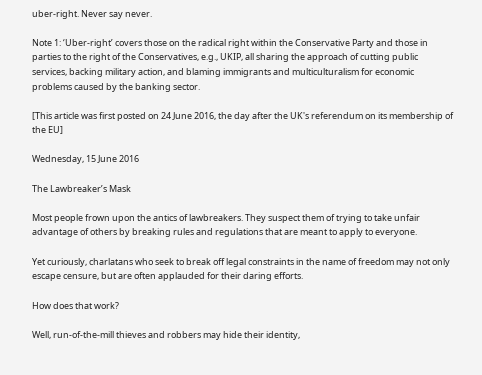uber-right. Never say never.

Note 1: ‘Uber-right’ covers those on the radical right within the Conservative Party and those in parties to the right of the Conservatives, e.g., UKIP, all sharing the approach of cutting public services, backing military action, and blaming immigrants and multiculturalism for economic problems caused by the banking sector.

[This article was first posted on 24 June 2016, the day after the UK's referendum on its membership of the EU]

Wednesday, 15 June 2016

The Lawbreaker’s Mask

Most people frown upon the antics of lawbreakers. They suspect them of trying to take unfair advantage of others by breaking rules and regulations that are meant to apply to everyone.

Yet curiously, charlatans who seek to break off legal constraints in the name of freedom may not only escape censure, but are often applauded for their daring efforts.

How does that work?

Well, run-of-the-mill thieves and robbers may hide their identity,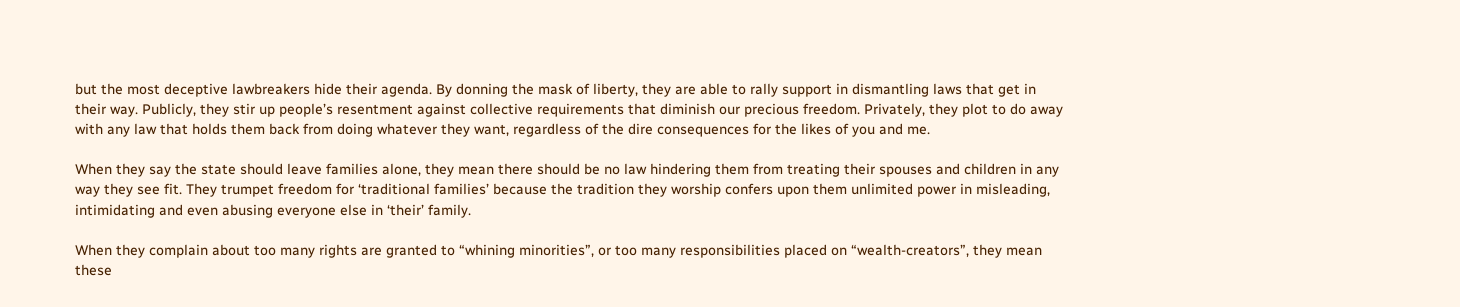but the most deceptive lawbreakers hide their agenda. By donning the mask of liberty, they are able to rally support in dismantling laws that get in their way. Publicly, they stir up people’s resentment against collective requirements that diminish our precious freedom. Privately, they plot to do away with any law that holds them back from doing whatever they want, regardless of the dire consequences for the likes of you and me.

When they say the state should leave families alone, they mean there should be no law hindering them from treating their spouses and children in any way they see fit. They trumpet freedom for ‘traditional families’ because the tradition they worship confers upon them unlimited power in misleading, intimidating and even abusing everyone else in ‘their’ family.

When they complain about too many rights are granted to “whining minorities”, or too many responsibilities placed on “wealth-creators”, they mean these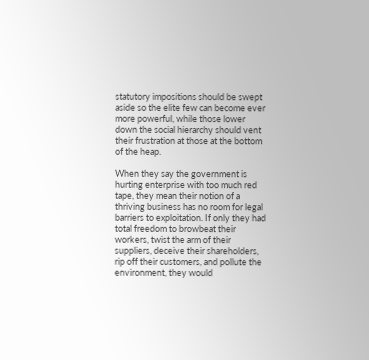statutory impositions should be swept aside so the elite few can become ever more powerful, while those lower down the social hierarchy should vent their frustration at those at the bottom of the heap.

When they say the government is hurting enterprise with too much red tape, they mean their notion of a thriving business has no room for legal barriers to exploitation. If only they had total freedom to browbeat their workers, twist the arm of their suppliers, deceive their shareholders, rip off their customers, and pollute the environment, they would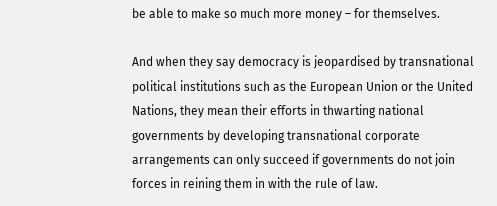be able to make so much more money – for themselves.

And when they say democracy is jeopardised by transnational political institutions such as the European Union or the United Nations, they mean their efforts in thwarting national governments by developing transnational corporate arrangements can only succeed if governments do not join forces in reining them in with the rule of law.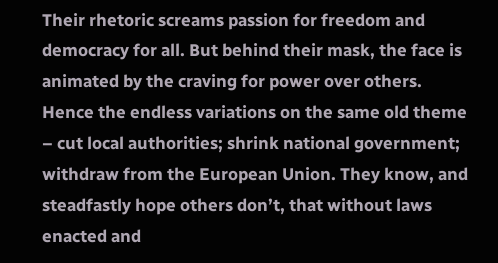Their rhetoric screams passion for freedom and democracy for all. But behind their mask, the face is animated by the craving for power over others. Hence the endless variations on the same old theme – cut local authorities; shrink national government; withdraw from the European Union. They know, and steadfastly hope others don’t, that without laws enacted and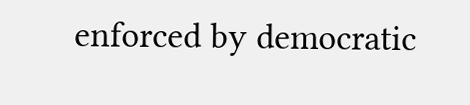enforced by democratic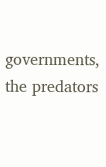governments, the predators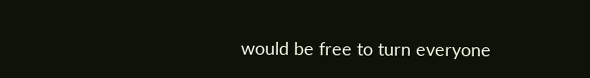would be free to turn everyone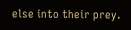else into their prey.